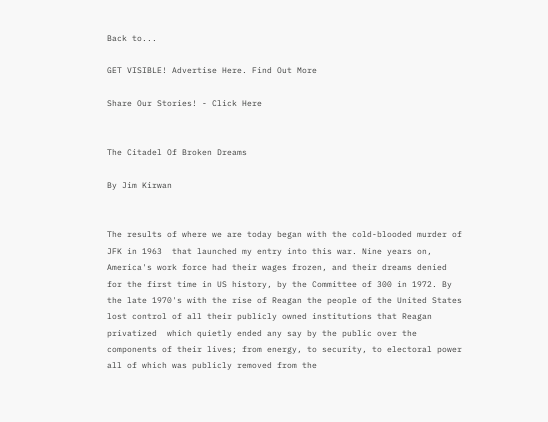Back to...

GET VISIBLE! Advertise Here. Find Out More

Share Our Stories! - Click Here


The Citadel Of Broken Dreams

By Jim Kirwan


The results of where we are today began with the cold-blooded murder of JFK in 1963  that launched my entry into this war. Nine years on, America's work force had their wages frozen, and their dreams denied for the first time in US history, by the Committee of 300 in 1972. By the late 1970's with the rise of Reagan the people of the United States lost control of all their publicly owned institutions that Reagan privatized  which quietly ended any say by the public over the components of their lives; from energy, to security, to electoral power all of which was publicly removed from the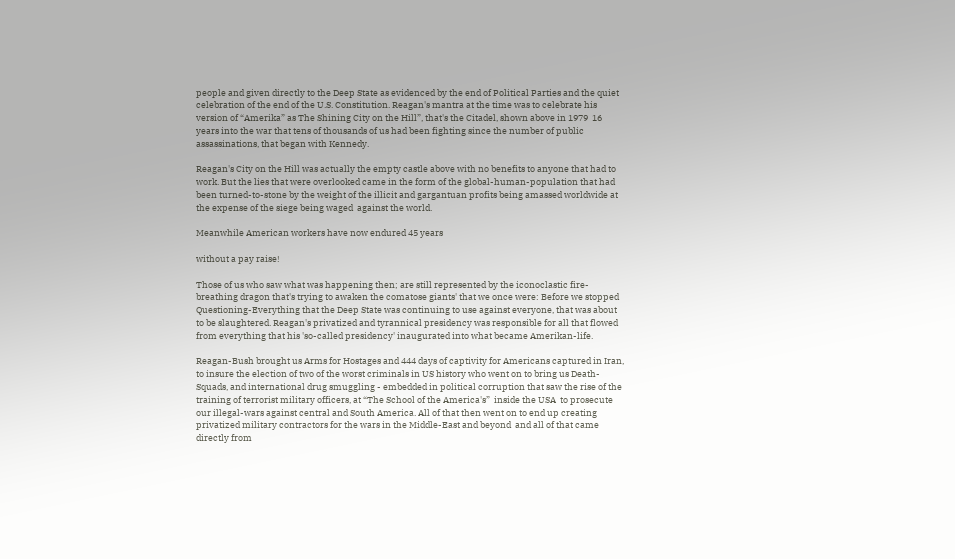people and given directly to the Deep State as evidenced by the end of Political Parties and the quiet celebration of the end of the U.S. Constitution. Reagan's mantra at the time was to celebrate his version of “Amerika” as The Shining City on the Hill”, that's the Citadel, shown above in 1979  16 years into the war that tens of thousands of us had been fighting since the number of public assassinations, that began with Kennedy.

Reagan's City on the Hill was actually the empty castle above with no benefits to anyone that had to work. But the lies that were overlooked came in the form of the global-human-population that had been turned-to-stone by the weight of the illicit and gargantuan profits being amassed worldwide at the expense of the siege being waged  against the world.

Meanwhile American workers have now endured 45 years

without a pay raise!

Those of us who saw what was happening then; are still represented by the iconoclastic fire-breathing dragon that's trying to awaken the comatose giants' that we once were: Before we stopped Questioning-Everything that the Deep State was continuing to use against everyone, that was about to be slaughtered. Reagan's privatized and tyrannical presidency was responsible for all that flowed from everything that his 'so-called presidency' inaugurated into what became Amerikan-life.

Reagan-Bush brought us Arms for Hostages and 444 days of captivity for Americans captured in Iran, to insure the election of two of the worst criminals in US history who went on to bring us Death-Squads, and international drug smuggling - embedded in political corruption that saw the rise of the training of terrorist military officers, at “The School of the America's”  inside the USA  to prosecute our illegal-wars against central and South America. All of that then went on to end up creating privatized military contractors for the wars in the Middle-East and beyond  and all of that came directly from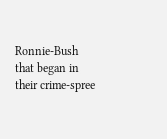Ronnie-Bush that began in their crime-spree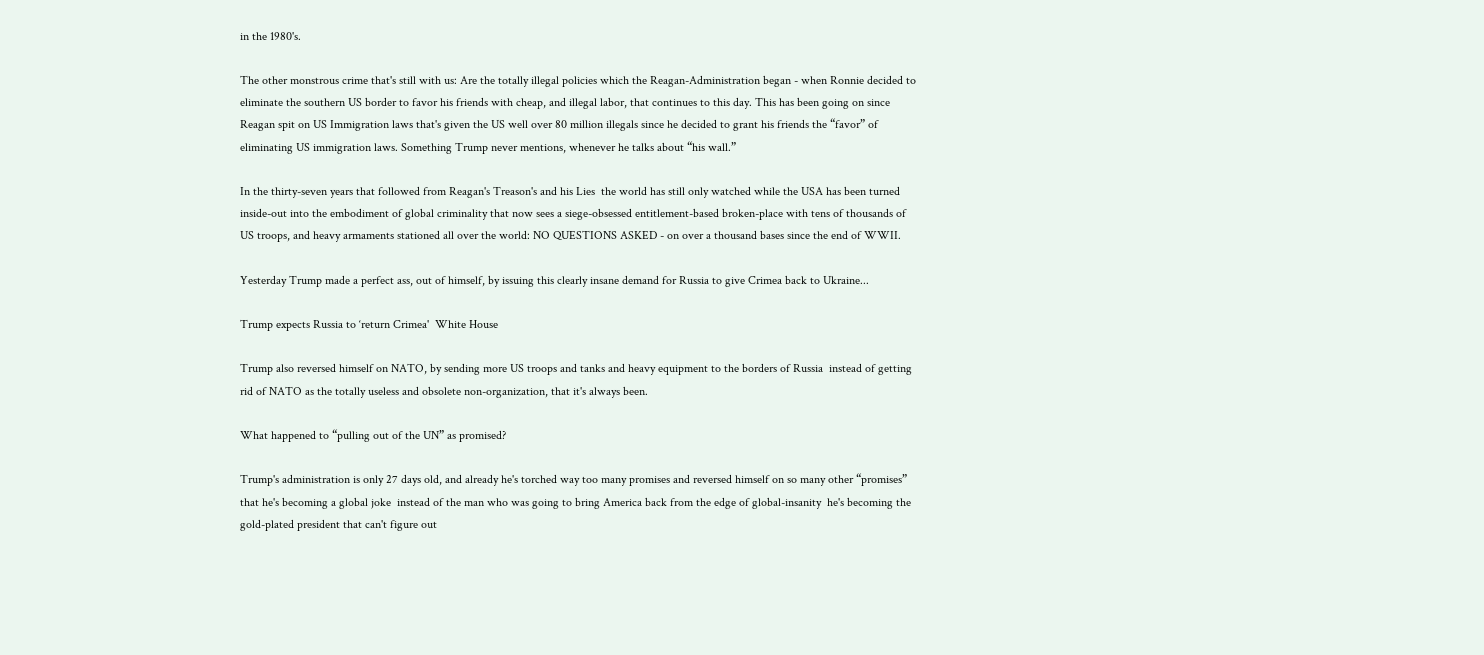in the 1980's.

The other monstrous crime that's still with us: Are the totally illegal policies which the Reagan-Administration began - when Ronnie decided to eliminate the southern US border to favor his friends with cheap, and illegal labor, that continues to this day. This has been going on since Reagan spit on US Immigration laws that's given the US well over 80 million illegals since he decided to grant his friends the “favor” of eliminating US immigration laws. Something Trump never mentions, whenever he talks about “his wall.”

In the thirty-seven years that followed from Reagan's Treason's and his Lies  the world has still only watched while the USA has been turned inside-out into the embodiment of global criminality that now sees a siege-obsessed entitlement-based broken-place with tens of thousands of US troops, and heavy armaments stationed all over the world: NO QUESTIONS ASKED - on over a thousand bases since the end of WWII.

Yesterday Trump made a perfect ass, out of himself, by issuing this clearly insane demand for Russia to give Crimea back to Ukraine...

Trump expects Russia to ‘return Crimea'  White House

Trump also reversed himself on NATO, by sending more US troops and tanks and heavy equipment to the borders of Russia  instead of getting rid of NATO as the totally useless and obsolete non-organization, that it's always been.

What happened to “pulling out of the UN” as promised?

Trump's administration is only 27 days old, and already he's torched way too many promises and reversed himself on so many other “promises” that he's becoming a global joke  instead of the man who was going to bring America back from the edge of global-insanity  he's becoming the gold-plated president that can't figure out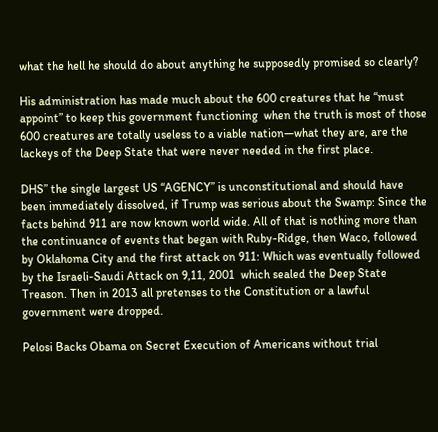what the hell he should do about anything he supposedly promised so clearly?

His administration has made much about the 600 creatures that he “must appoint” to keep this government functioning  when the truth is most of those 600 creatures are totally useless to a viable nation—what they are, are the lackeys of the Deep State that were never needed in the first place.

DHS” the single largest US “AGENCY” is unconstitutional and should have been immediately dissolved, if Trump was serious about the Swamp: Since the facts behind 911 are now known world wide. All of that is nothing more than the continuance of events that began with Ruby-Ridge, then Waco, followed by Oklahoma City and the first attack on 911: Which was eventually followed by the Israeli-Saudi Attack on 9,11, 2001  which sealed the Deep State Treason. Then in 2013 all pretenses to the Constitution or a lawful government were dropped.

Pelosi Backs Obama on Secret Execution of Americans without trial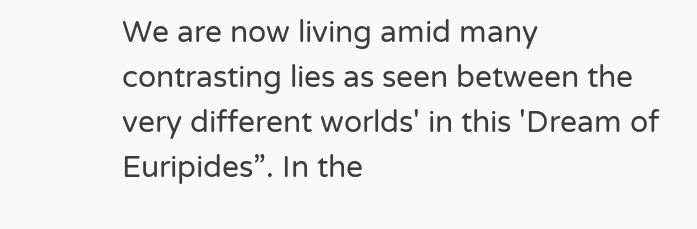We are now living amid many contrasting lies as seen between the very different worlds' in this 'Dream of Euripides”. In the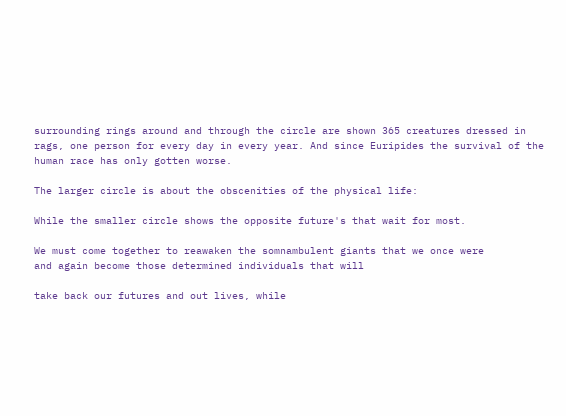surrounding rings around and through the circle are shown 365 creatures dressed in rags, one person for every day in every year. And since Euripides the survival of the human race has only gotten worse.

The larger circle is about the obscenities of the physical life:

While the smaller circle shows the opposite future's that wait for most.

We must come together to reawaken the somnambulent giants that we once were
and again become those determined individuals that will

take back our futures and out lives, while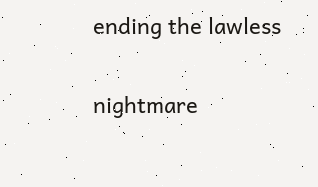ending the lawless

nightmare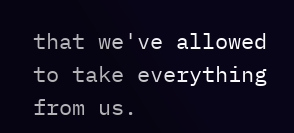that we've allowed to take everything from us.